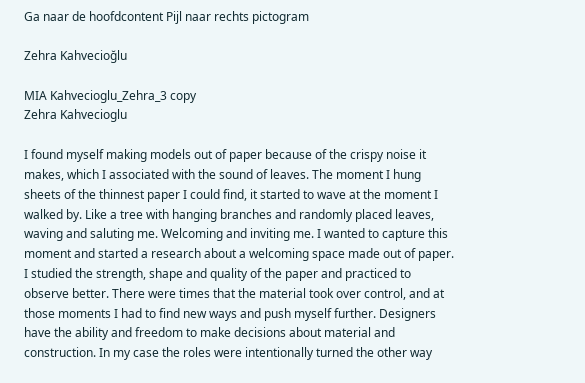Ga naar de hoofdcontent Pijl naar rechts pictogram

Zehra Kahvecioğlu

MIA Kahvecioglu_Zehra_3 copy
Zehra Kahvecioglu

I found myself making models out of paper because of the crispy noise it makes, which I associated with the sound of leaves. The moment I hung sheets of the thinnest paper I could find, it started to wave at the moment I walked by. Like a tree with hanging branches and randomly placed leaves, waving and saluting me. Welcoming and inviting me. I wanted to capture this moment and started a research about a welcoming space made out of paper. I studied the strength, shape and quality of the paper and practiced to observe better. There were times that the material took over control, and at those moments I had to find new ways and push myself further. Designers have the ability and freedom to make decisions about material and construction. In my case the roles were intentionally turned the other way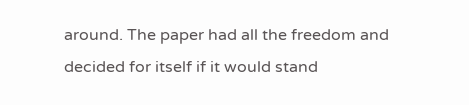around. The paper had all the freedom and decided for itself if it would stand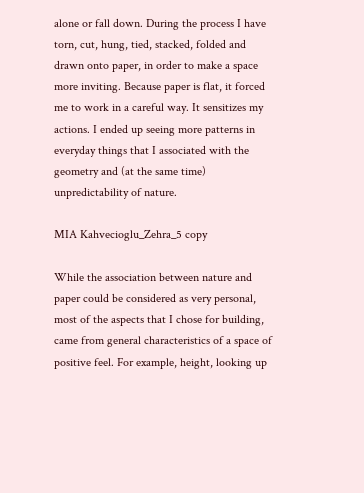alone or fall down. During the process I have torn, cut, hung, tied, stacked, folded and drawn onto paper, in order to make a space more inviting. Because paper is flat, it forced me to work in a careful way. It sensitizes my actions. I ended up seeing more patterns in everyday things that I associated with the geometry and (at the same time) unpredictability of nature.

MIA Kahvecioglu_Zehra_5 copy

While the association between nature and paper could be considered as very personal, most of the aspects that I chose for building, came from general characteristics of a space of positive feel. For example, height, looking up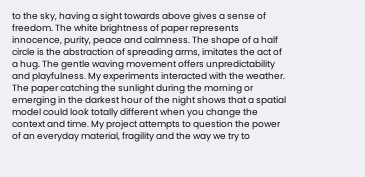to the sky, having a sight towards above gives a sense of freedom. The white brightness of paper represents innocence, purity, peace and calmness. The shape of a half circle is the abstraction of spreading arms, imitates the act of a hug. The gentle waving movement offers unpredictability and playfulness. My experiments interacted with the weather. The paper catching the sunlight during the morning or emerging in the darkest hour of the night shows that a spatial model could look totally different when you change the context and time. My project attempts to question the power of an everyday material, fragility and the way we try to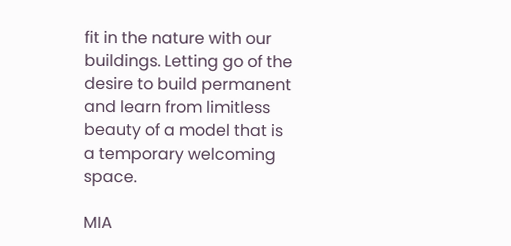fit in the nature with our buildings. Letting go of the desire to build permanent and learn from limitless beauty of a model that is a temporary welcoming space.

MIA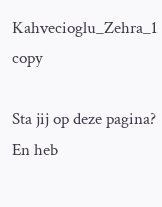Kahvecioglu_Zehra_1 copy

Sta jij op deze pagina? En heb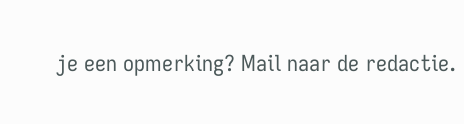je een opmerking? Mail naar de redactie.